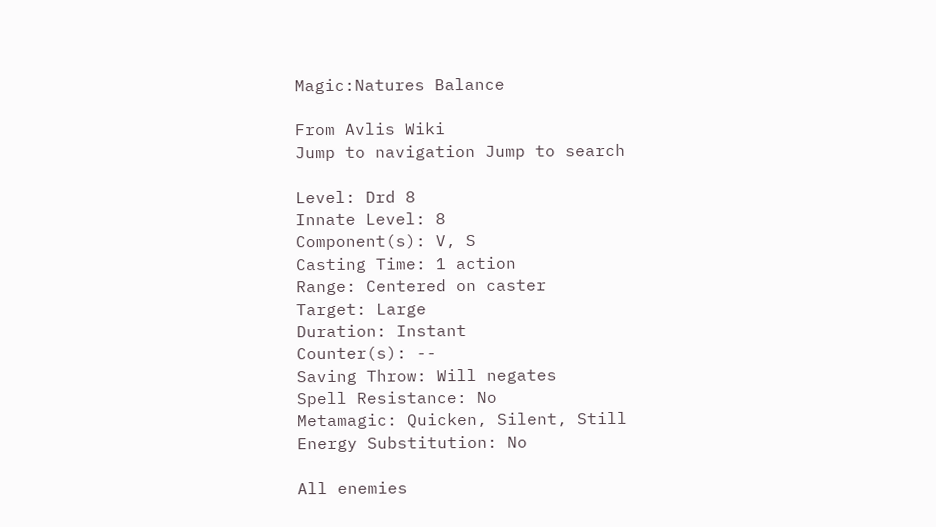Magic:Natures Balance

From Avlis Wiki
Jump to navigation Jump to search

Level: Drd 8
Innate Level: 8
Component(s): V, S
Casting Time: 1 action
Range: Centered on caster
Target: Large
Duration: Instant
Counter(s): --
Saving Throw: Will negates
Spell Resistance: No
Metamagic: Quicken, Silent, Still
Energy Substitution: No

All enemies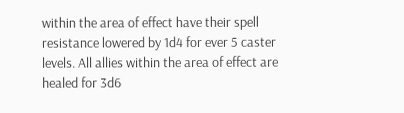within the area of effect have their spell resistance lowered by 1d4 for ever 5 caster levels. All allies within the area of effect are healed for 3d6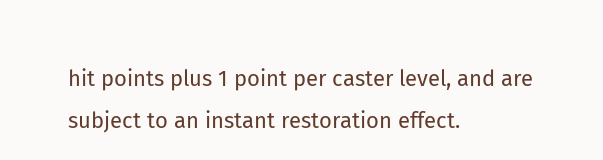hit points plus 1 point per caster level, and are subject to an instant restoration effect.